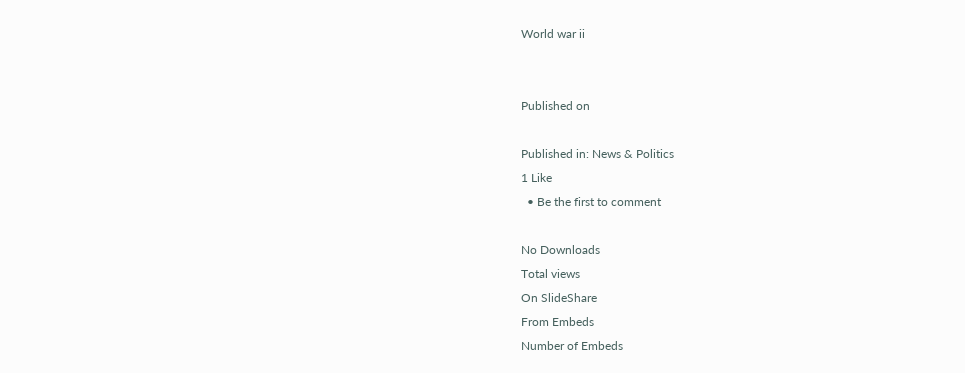World war ii


Published on

Published in: News & Politics
1 Like
  • Be the first to comment

No Downloads
Total views
On SlideShare
From Embeds
Number of Embeds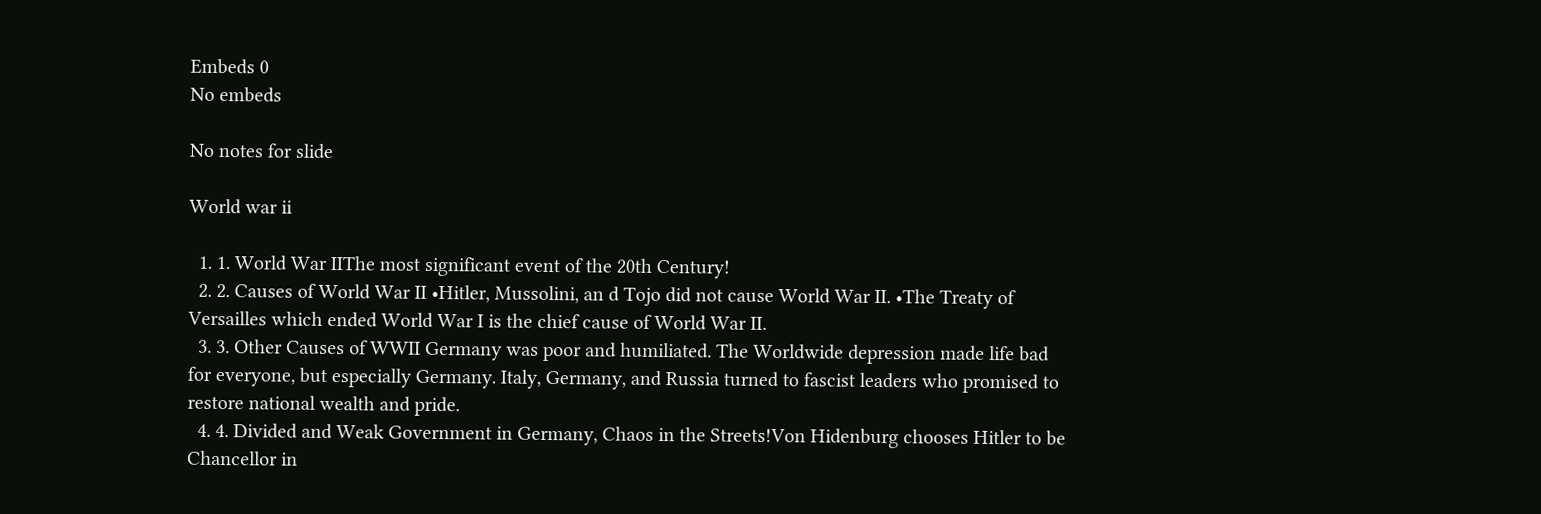Embeds 0
No embeds

No notes for slide

World war ii

  1. 1. World War IIThe most significant event of the 20th Century!
  2. 2. Causes of World War II •Hitler, Mussolini, an d Tojo did not cause World War II. •The Treaty of Versailles which ended World War I is the chief cause of World War II.
  3. 3. Other Causes of WWII Germany was poor and humiliated. The Worldwide depression made life bad for everyone, but especially Germany. Italy, Germany, and Russia turned to fascist leaders who promised to restore national wealth and pride.
  4. 4. Divided and Weak Government in Germany, Chaos in the Streets!Von Hidenburg chooses Hitler to be Chancellor in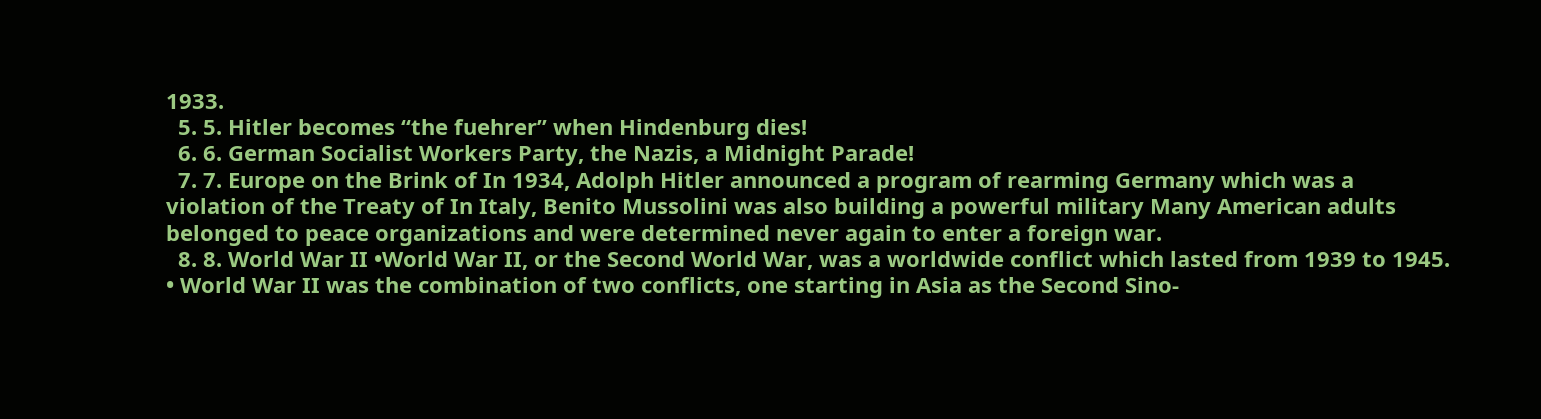1933.
  5. 5. Hitler becomes “the fuehrer” when Hindenburg dies!
  6. 6. German Socialist Workers Party, the Nazis, a Midnight Parade!
  7. 7. Europe on the Brink of In 1934, Adolph Hitler announced a program of rearming Germany which was a violation of the Treaty of In Italy, Benito Mussolini was also building a powerful military Many American adults belonged to peace organizations and were determined never again to enter a foreign war.
  8. 8. World War II •World War II, or the Second World War, was a worldwide conflict which lasted from 1939 to 1945. • World War II was the combination of two conflicts, one starting in Asia as the Second Sino-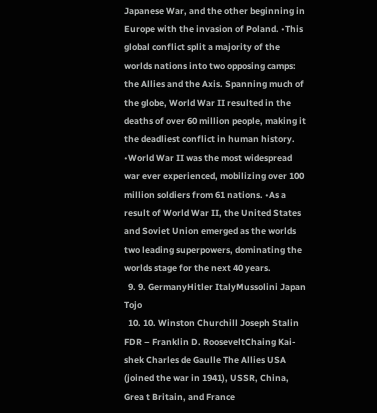Japanese War, and the other beginning in Europe with the invasion of Poland. •This global conflict split a majority of the worlds nations into two opposing camps: the Allies and the Axis. Spanning much of the globe, World War II resulted in the deaths of over 60 million people, making it the deadliest conflict in human history. •World War II was the most widespread war ever experienced, mobilizing over 100 million soldiers from 61 nations. •As a result of World War II, the United States and Soviet Union emerged as the worlds two leading superpowers, dominating the worlds stage for the next 40 years.
  9. 9. GermanyHitler ItalyMussolini Japan Tojo
  10. 10. Winston Churchill Joseph Stalin FDR – Franklin D. RooseveltChaing Kai-shek Charles de Gaulle The Allies USA (joined the war in 1941), USSR, China, Grea t Britain, and France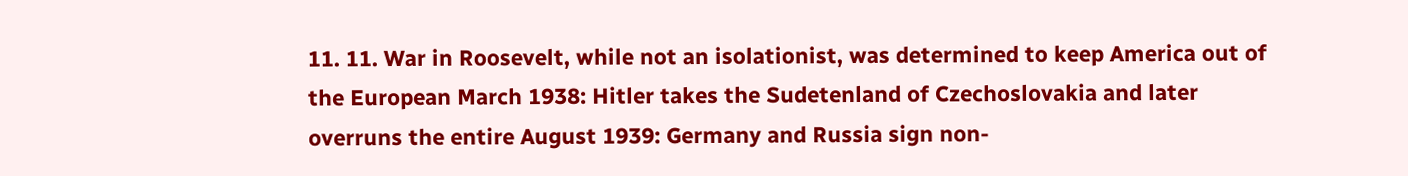11. 11. War in Roosevelt, while not an isolationist, was determined to keep America out of the European March 1938: Hitler takes the Sudetenland of Czechoslovakia and later overruns the entire August 1939: Germany and Russia sign non-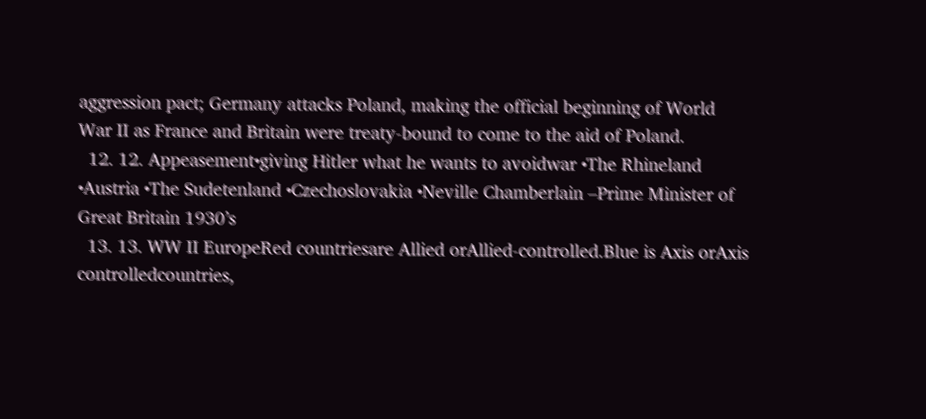aggression pact; Germany attacks Poland, making the official beginning of World War II as France and Britain were treaty-bound to come to the aid of Poland.
  12. 12. Appeasement•giving Hitler what he wants to avoidwar •The Rhineland •Austria •The Sudetenland •Czechoslovakia •Neville Chamberlain –Prime Minister of Great Britain 1930’s
  13. 13. WW II EuropeRed countriesare Allied orAllied-controlled.Blue is Axis orAxis controlledcountries,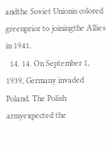andthe Soviet Unionis colored greenprior to joiningthe Allies in 1941.
  14. 14. On September 1, 1939, Germany invaded Poland. The Polish armyexpected the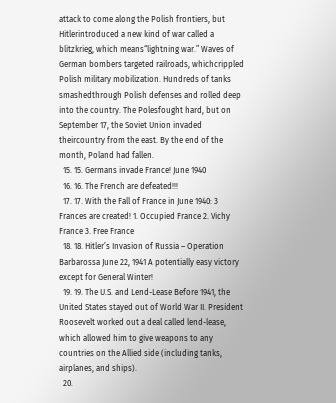attack to come along the Polish frontiers, but Hitlerintroduced a new kind of war called a blitzkrieg, which means“lightning war.” Waves of German bombers targeted railroads, whichcrippled Polish military mobilization. Hundreds of tanks smashedthrough Polish defenses and rolled deep into the country. The Polesfought hard, but on September 17, the Soviet Union invaded theircountry from the east. By the end of the month, Poland had fallen.
  15. 15. Germans invade France! June 1940
  16. 16. The French are defeated!!!
  17. 17. With the Fall of France in June 1940: 3 Frances are created! 1. Occupied France 2. Vichy France 3. Free France
  18. 18. Hitler’s Invasion of Russia – Operation Barbarossa June 22, 1941 A potentially easy victory except for General Winter!
  19. 19. The U.S. and Lend-Lease Before 1941, the United States stayed out of World War II. President Roosevelt worked out a deal called lend-lease, which allowed him to give weapons to any countries on the Allied side (including tanks, airplanes, and ships).
  20.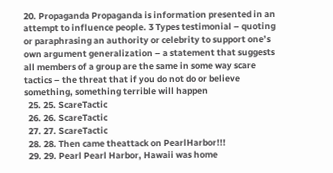20. Propaganda Propaganda is information presented in an attempt to influence people. 3 Types testimonial – quoting or paraphrasing an authority or celebrity to support one’s own argument generalization – a statement that suggests all members of a group are the same in some way scare tactics – the threat that if you do not do or believe something, something terrible will happen
  25. 25. ScareTactic
  26. 26. ScareTactic
  27. 27. ScareTactic
  28. 28. Then came theattack on PearlHarbor!!!
  29. 29. Pearl Pearl Harbor, Hawaii was home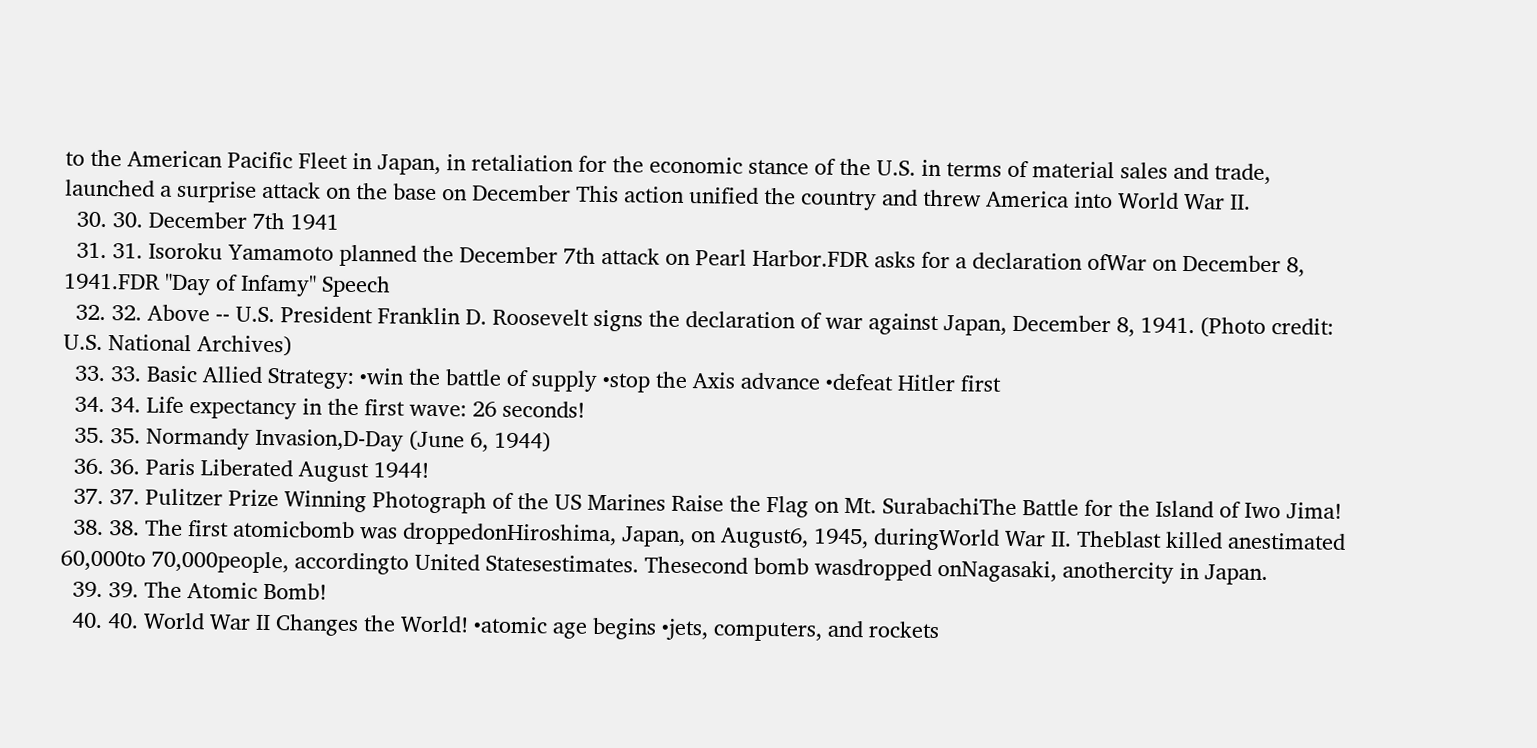to the American Pacific Fleet in Japan, in retaliation for the economic stance of the U.S. in terms of material sales and trade, launched a surprise attack on the base on December This action unified the country and threw America into World War II.
  30. 30. December 7th 1941
  31. 31. Isoroku Yamamoto planned the December 7th attack on Pearl Harbor.FDR asks for a declaration ofWar on December 8, 1941.FDR "Day of Infamy" Speech
  32. 32. Above -- U.S. President Franklin D. Roosevelt signs the declaration of war against Japan, December 8, 1941. (Photo credit: U.S. National Archives)
  33. 33. Basic Allied Strategy: •win the battle of supply •stop the Axis advance •defeat Hitler first
  34. 34. Life expectancy in the first wave: 26 seconds!
  35. 35. Normandy Invasion,D-Day (June 6, 1944)
  36. 36. Paris Liberated August 1944!
  37. 37. Pulitzer Prize Winning Photograph of the US Marines Raise the Flag on Mt. SurabachiThe Battle for the Island of Iwo Jima!
  38. 38. The first atomicbomb was droppedonHiroshima, Japan, on August6, 1945, duringWorld War II. Theblast killed anestimated 60,000to 70,000people, accordingto United Statesestimates. Thesecond bomb wasdropped onNagasaki, anothercity in Japan.
  39. 39. The Atomic Bomb!
  40. 40. World War II Changes the World! •atomic age begins •jets, computers, and rockets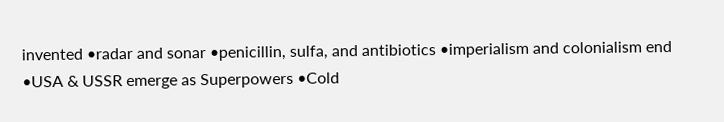invented •radar and sonar •penicillin, sulfa, and antibiotics •imperialism and colonialism end •USA & USSR emerge as Superpowers •Cold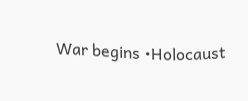War begins •Holocaust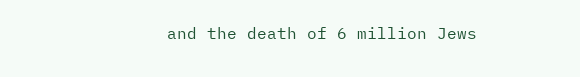and the death of 6 million Jews